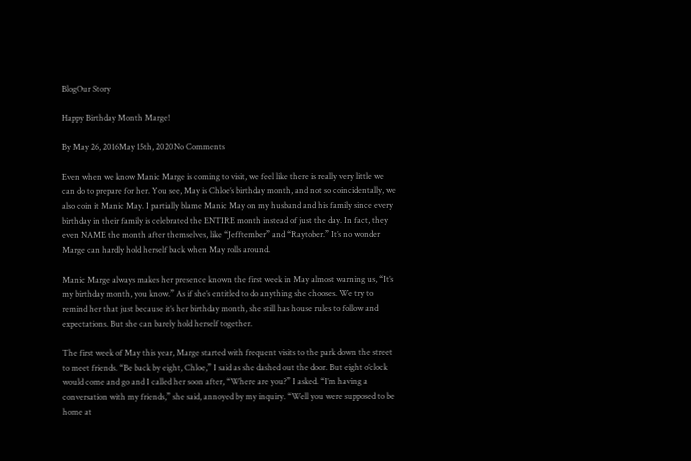BlogOur Story

Happy Birthday Month Marge!

By May 26, 2016May 15th, 2020No Comments

Even when we know Manic Marge is coming to visit, we feel like there is really very little we can do to prepare for her. You see, May is Chloe’s birthday month, and not so coincidentally, we also coin it Manic May. I partially blame Manic May on my husband and his family since every birthday in their family is celebrated the ENTIRE month instead of just the day. In fact, they even NAME the month after themselves, like “Jefftember” and “Raytober.” It’s no wonder Marge can hardly hold herself back when May rolls around.

Manic Marge always makes her presence known the first week in May almost warning us, “It’s my birthday month, you know.” As if she’s entitled to do anything she chooses. We try to remind her that just because it’s her birthday month, she still has house rules to follow and expectations. But she can barely hold herself together.

The first week of May this year, Marge started with frequent visits to the park down the street to meet friends. “Be back by eight, Chloe,” I said as she dashed out the door. But eight o’clock would come and go and I called her soon after, “Where are you?” I asked. “I’m having a conversation with my friends,” she said, annoyed by my inquiry. “Well you were supposed to be home at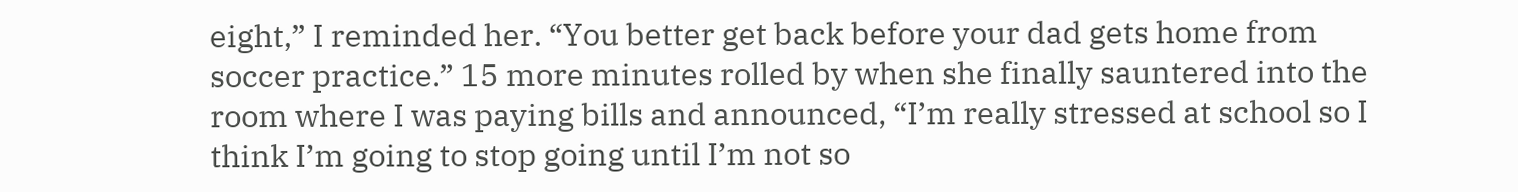eight,” I reminded her. “You better get back before your dad gets home from soccer practice.” 15 more minutes rolled by when she finally sauntered into the room where I was paying bills and announced, “I’m really stressed at school so I think I’m going to stop going until I’m not so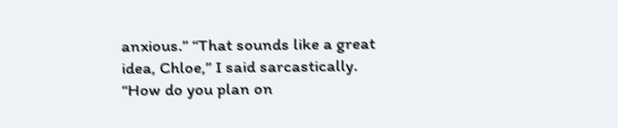anxious.” “That sounds like a great idea, Chloe,” I said sarcastically. “How do you plan on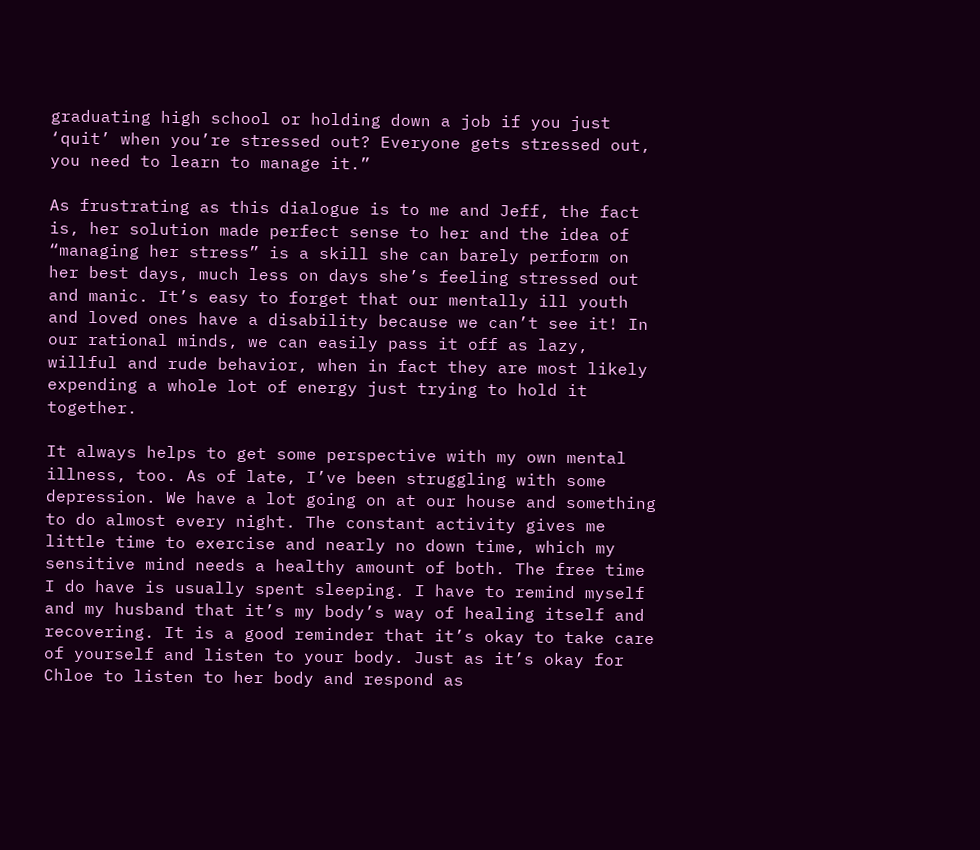graduating high school or holding down a job if you just ‘quit’ when you’re stressed out? Everyone gets stressed out, you need to learn to manage it.”

As frustrating as this dialogue is to me and Jeff, the fact is, her solution made perfect sense to her and the idea of “managing her stress” is a skill she can barely perform on her best days, much less on days she’s feeling stressed out and manic. It’s easy to forget that our mentally ill youth and loved ones have a disability because we can’t see it! In our rational minds, we can easily pass it off as lazy, willful and rude behavior, when in fact they are most likely expending a whole lot of energy just trying to hold it together.

It always helps to get some perspective with my own mental illness, too. As of late, I’ve been struggling with some depression. We have a lot going on at our house and something to do almost every night. The constant activity gives me little time to exercise and nearly no down time, which my sensitive mind needs a healthy amount of both. The free time I do have is usually spent sleeping. I have to remind myself and my husband that it’s my body’s way of healing itself and recovering. It is a good reminder that it’s okay to take care of yourself and listen to your body. Just as it’s okay for Chloe to listen to her body and respond as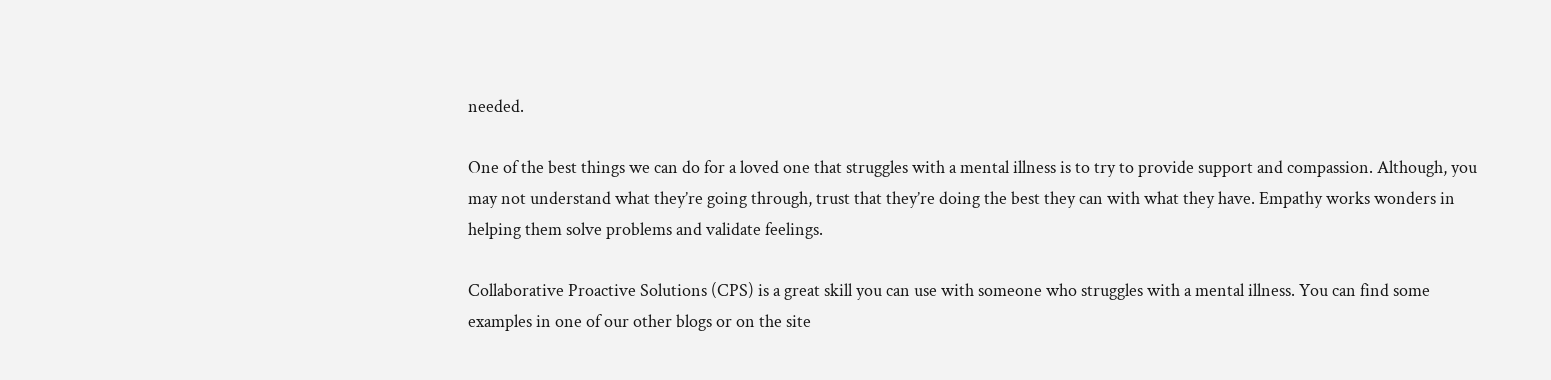needed.

One of the best things we can do for a loved one that struggles with a mental illness is to try to provide support and compassion. Although, you may not understand what they’re going through, trust that they’re doing the best they can with what they have. Empathy works wonders in helping them solve problems and validate feelings.

Collaborative Proactive Solutions (CPS) is a great skill you can use with someone who struggles with a mental illness. You can find some examples in one of our other blogs or on the site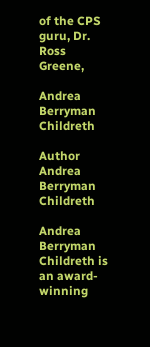of the CPS guru, Dr. Ross Greene,

Andrea Berryman Childreth

Author Andrea Berryman Childreth

Andrea Berryman Childreth is an award-winning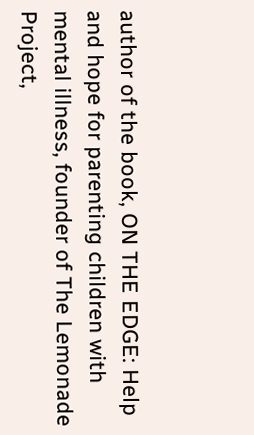author of the book, ON THE EDGE: Help and hope for parenting children with mental illness, founder of The Lemonade Project,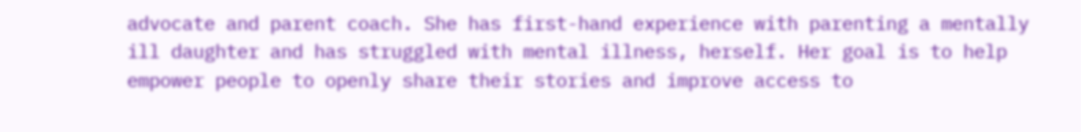advocate and parent coach. She has first-hand experience with parenting a mentally ill daughter and has struggled with mental illness, herself. Her goal is to help empower people to openly share their stories and improve access to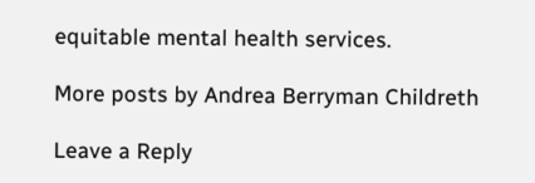equitable mental health services.

More posts by Andrea Berryman Childreth

Leave a Reply